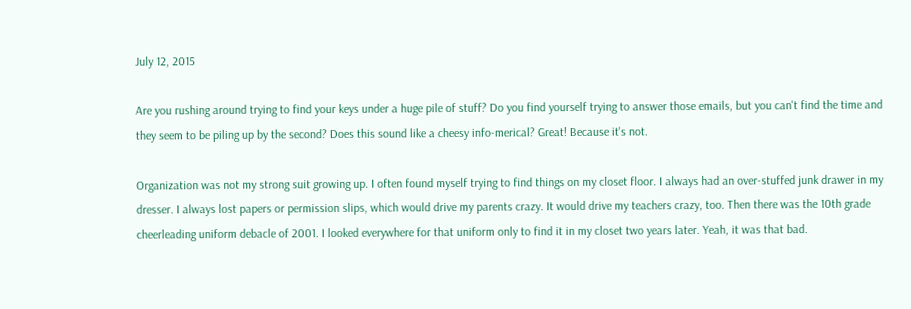July 12, 2015

Are you rushing around trying to find your keys under a huge pile of stuff? Do you find yourself trying to answer those emails, but you can't find the time and they seem to be piling up by the second? Does this sound like a cheesy info-merical? Great! Because it's not.

Organization was not my strong suit growing up. I often found myself trying to find things on my closet floor. I always had an over-stuffed junk drawer in my dresser. I always lost papers or permission slips, which would drive my parents crazy. It would drive my teachers crazy, too. Then there was the 10th grade cheerleading uniform debacle of 2001. I looked everywhere for that uniform only to find it in my closet two years later. Yeah, it was that bad.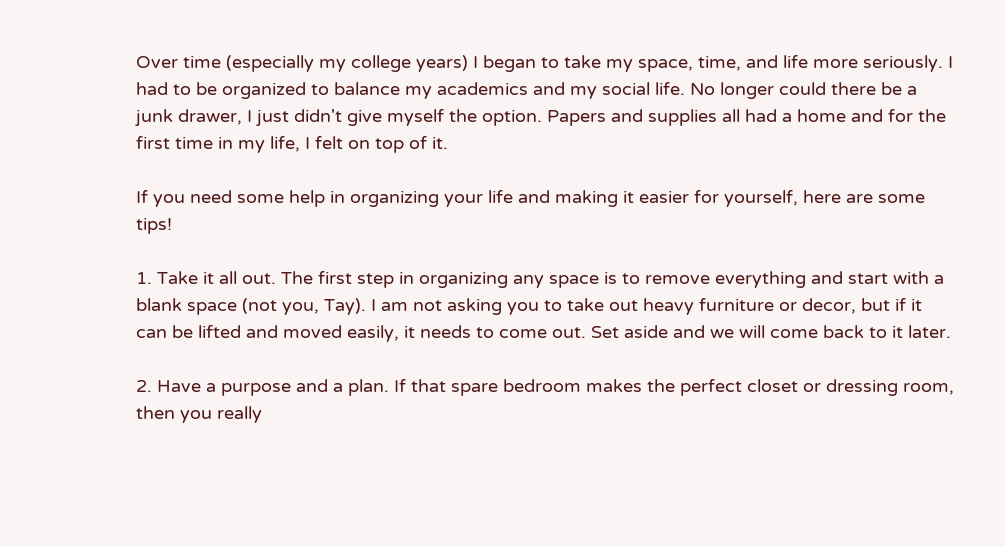Over time (especially my college years) I began to take my space, time, and life more seriously. I had to be organized to balance my academics and my social life. No longer could there be a junk drawer, I just didn't give myself the option. Papers and supplies all had a home and for the first time in my life, I felt on top of it.

If you need some help in organizing your life and making it easier for yourself, here are some tips!

1. Take it all out. The first step in organizing any space is to remove everything and start with a blank space (not you, Tay). I am not asking you to take out heavy furniture or decor, but if it can be lifted and moved easily, it needs to come out. Set aside and we will come back to it later.

2. Have a purpose and a plan. If that spare bedroom makes the perfect closet or dressing room, then you really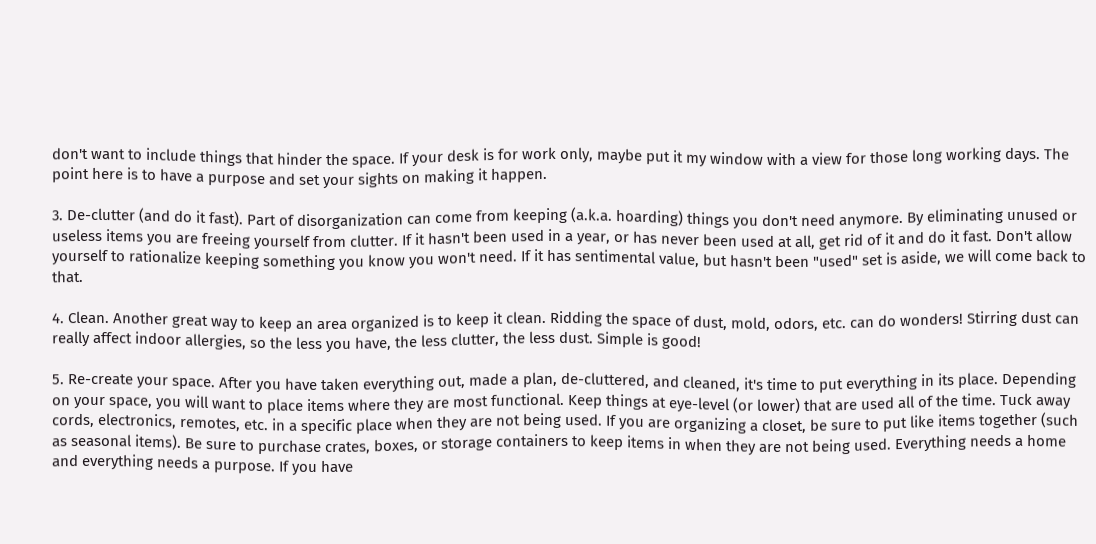don't want to include things that hinder the space. If your desk is for work only, maybe put it my window with a view for those long working days. The point here is to have a purpose and set your sights on making it happen.

3. De-clutter (and do it fast). Part of disorganization can come from keeping (a.k.a. hoarding) things you don't need anymore. By eliminating unused or useless items you are freeing yourself from clutter. If it hasn't been used in a year, or has never been used at all, get rid of it and do it fast. Don't allow yourself to rationalize keeping something you know you won't need. If it has sentimental value, but hasn't been "used" set is aside, we will come back to that.

4. Clean. Another great way to keep an area organized is to keep it clean. Ridding the space of dust, mold, odors, etc. can do wonders! Stirring dust can really affect indoor allergies, so the less you have, the less clutter, the less dust. Simple is good!

5. Re-create your space. After you have taken everything out, made a plan, de-cluttered, and cleaned, it's time to put everything in its place. Depending on your space, you will want to place items where they are most functional. Keep things at eye-level (or lower) that are used all of the time. Tuck away cords, electronics, remotes, etc. in a specific place when they are not being used. If you are organizing a closet, be sure to put like items together (such as seasonal items). Be sure to purchase crates, boxes, or storage containers to keep items in when they are not being used. Everything needs a home and everything needs a purpose. If you have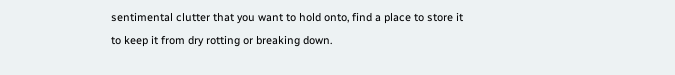sentimental clutter that you want to hold onto, find a place to store it to keep it from dry rotting or breaking down.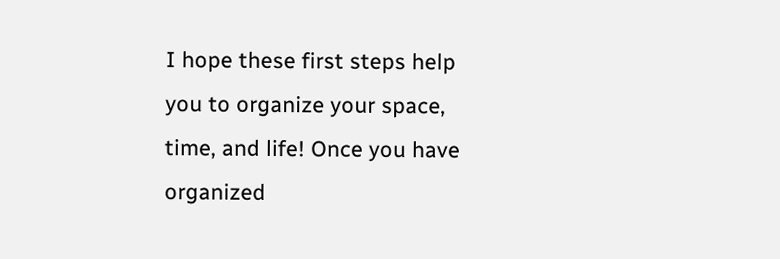I hope these first steps help you to organize your space, time, and life! Once you have organized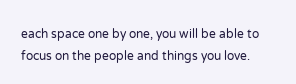each space one by one, you will be able to focus on the people and things you love.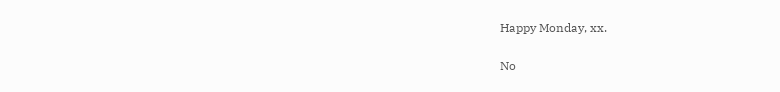Happy Monday, xx.

No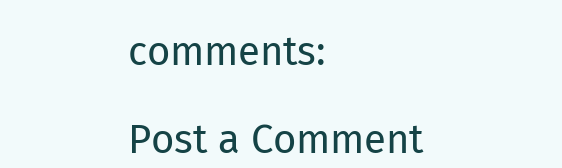comments:

Post a Comment